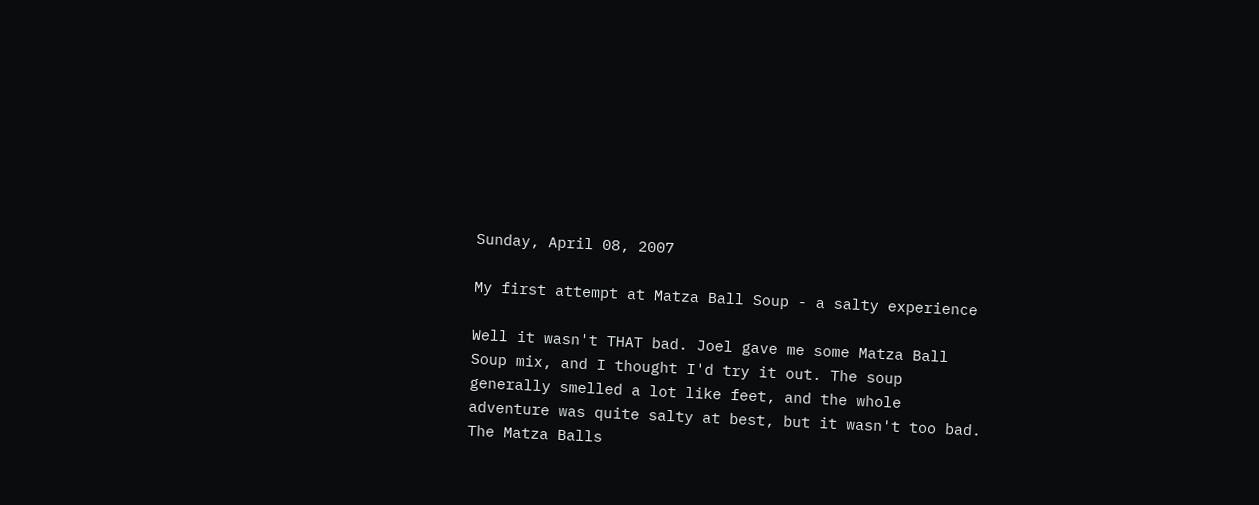Sunday, April 08, 2007

My first attempt at Matza Ball Soup - a salty experience

Well it wasn't THAT bad. Joel gave me some Matza Ball Soup mix, and I thought I'd try it out. The soup generally smelled a lot like feet, and the whole adventure was quite salty at best, but it wasn't too bad. The Matza Balls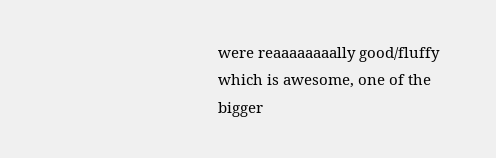were reaaaaaaaally good/fluffy which is awesome, one of the bigger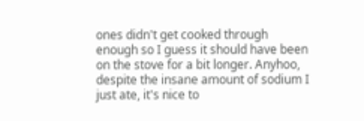ones didn't get cooked through enough so I guess it should have been on the stove for a bit longer. Anyhoo, despite the insane amount of sodium I just ate, it's nice to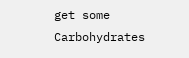get some Carbohydrates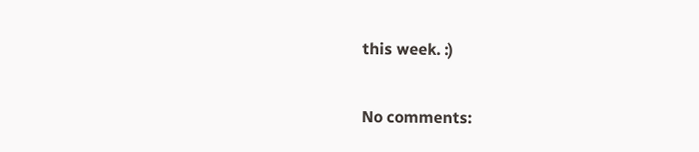this week. :)

No comments: